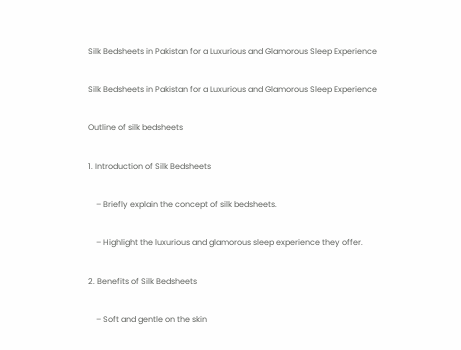Silk Bedsheets in Pakistan for a Luxurious and Glamorous Sleep Experience

Silk Bedsheets in Pakistan for a Luxurious and Glamorous Sleep Experience

Outline of silk bedsheets

1. Introduction of Silk Bedsheets

    – Briefly explain the concept of silk bedsheets.

    – Highlight the luxurious and glamorous sleep experience they offer.

2. Benefits of Silk Bedsheets

    – Soft and gentle on the skin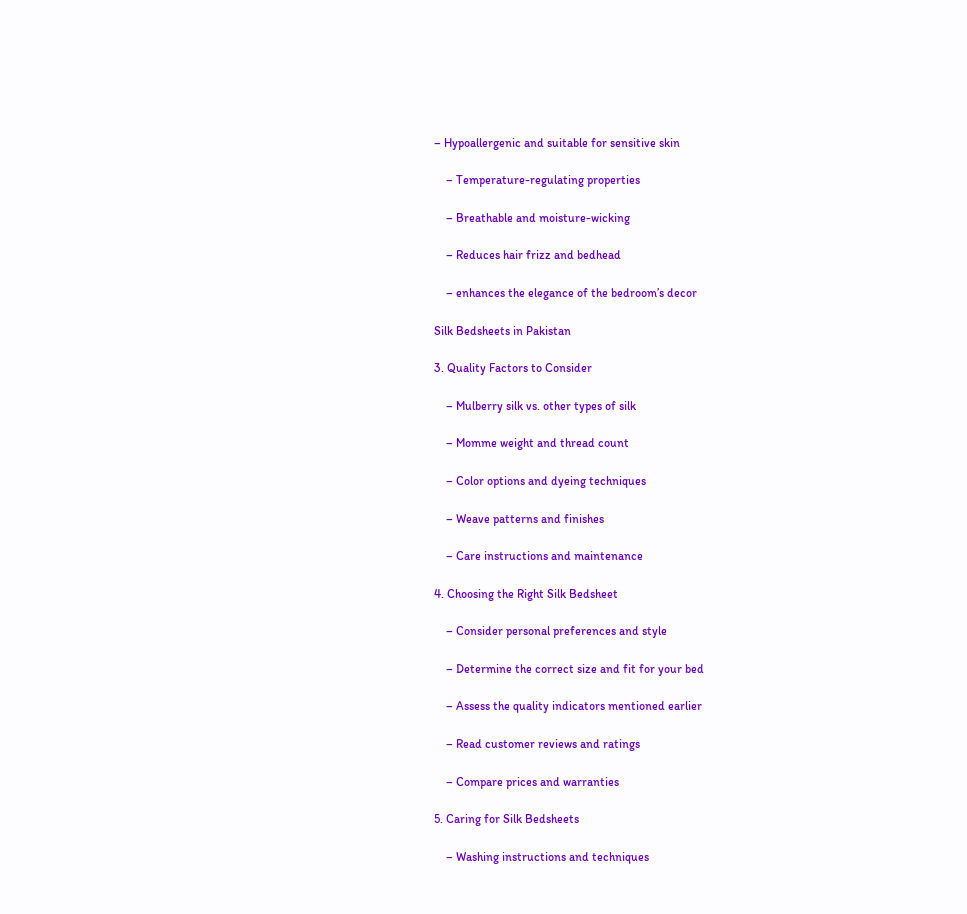– Hypoallergenic and suitable for sensitive skin

    – Temperature-regulating properties

    – Breathable and moisture-wicking

    – Reduces hair frizz and bedhead

    – enhances the elegance of the bedroom’s decor

Silk Bedsheets in Pakistan

3. Quality Factors to Consider

    – Mulberry silk vs. other types of silk

    – Momme weight and thread count

    – Color options and dyeing techniques

    – Weave patterns and finishes

    – Care instructions and maintenance

4. Choosing the Right Silk Bedsheet

    – Consider personal preferences and style

    – Determine the correct size and fit for your bed

    – Assess the quality indicators mentioned earlier

    – Read customer reviews and ratings

    – Compare prices and warranties

5. Caring for Silk Bedsheets

    – Washing instructions and techniques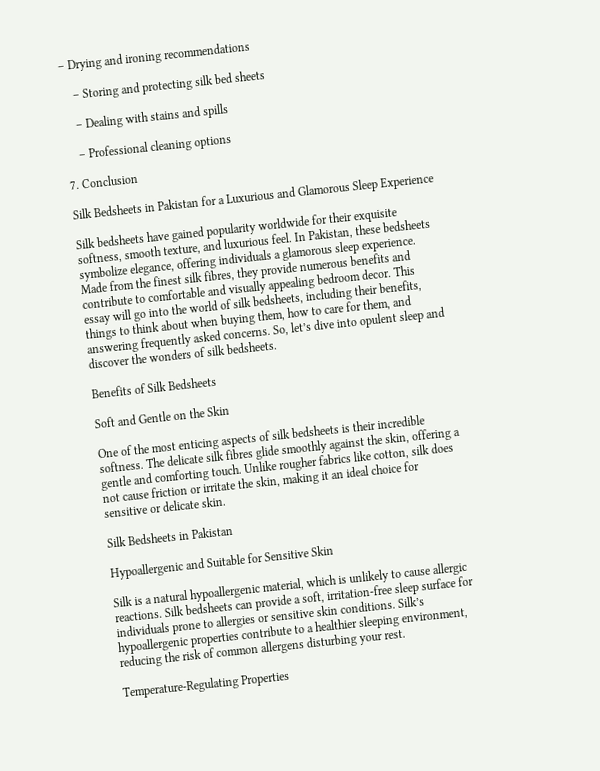– Drying and ironing recommendations

    – Storing and protecting silk bed sheets

    – Dealing with stains and spills

    – Professional cleaning options

7. Conclusion

Silk Bedsheets in Pakistan for a Luxurious and Glamorous Sleep Experience

Silk bedsheets have gained popularity worldwide for their exquisite softness, smooth texture, and luxurious feel. In Pakistan, these bedsheets symbolize elegance, offering individuals a glamorous sleep experience. Made from the finest silk fibres, they provide numerous benefits and contribute to comfortable and visually appealing bedroom decor. This essay will go into the world of silk bedsheets, including their benefits, things to think about when buying them, how to care for them, and answering frequently asked concerns. So, let’s dive into opulent sleep and discover the wonders of silk bedsheets.

Benefits of Silk Bedsheets

Soft and Gentle on the Skin

One of the most enticing aspects of silk bedsheets is their incredible softness. The delicate silk fibres glide smoothly against the skin, offering a gentle and comforting touch. Unlike rougher fabrics like cotton, silk does not cause friction or irritate the skin, making it an ideal choice for sensitive or delicate skin.

Silk Bedsheets in Pakistan

Hypoallergenic and Suitable for Sensitive Skin

Silk is a natural hypoallergenic material, which is unlikely to cause allergic reactions. Silk bedsheets can provide a soft, irritation-free sleep surface for individuals prone to allergies or sensitive skin conditions. Silk’s hypoallergenic properties contribute to a healthier sleeping environment, reducing the risk of common allergens disturbing your rest.

Temperature-Regulating Properties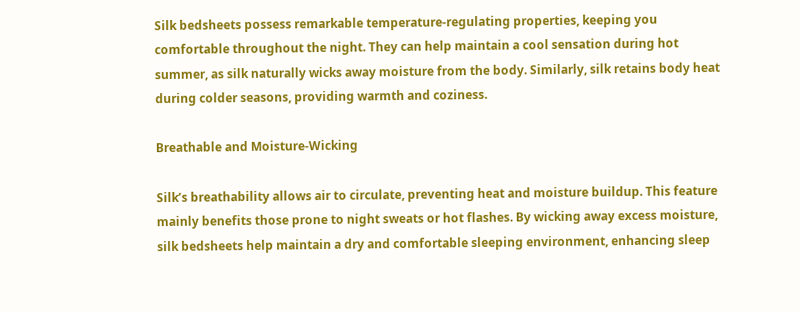Silk bedsheets possess remarkable temperature-regulating properties, keeping you comfortable throughout the night. They can help maintain a cool sensation during hot summer, as silk naturally wicks away moisture from the body. Similarly, silk retains body heat during colder seasons, providing warmth and coziness.

Breathable and Moisture-Wicking

Silk’s breathability allows air to circulate, preventing heat and moisture buildup. This feature mainly benefits those prone to night sweats or hot flashes. By wicking away excess moisture, silk bedsheets help maintain a dry and comfortable sleeping environment, enhancing sleep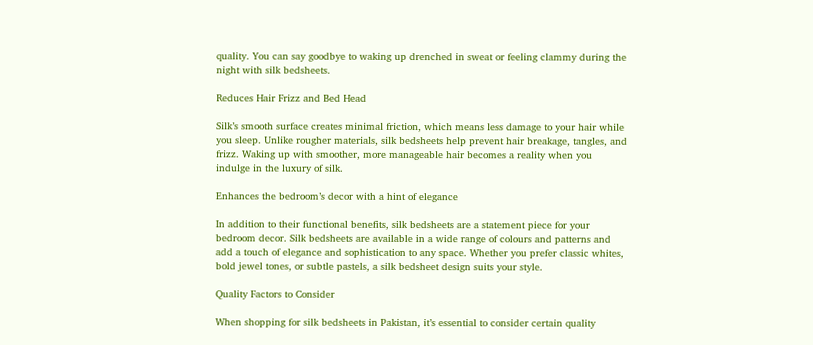quality. You can say goodbye to waking up drenched in sweat or feeling clammy during the night with silk bedsheets.

Reduces Hair Frizz and Bed Head

Silk’s smooth surface creates minimal friction, which means less damage to your hair while you sleep. Unlike rougher materials, silk bedsheets help prevent hair breakage, tangles, and frizz. Waking up with smoother, more manageable hair becomes a reality when you indulge in the luxury of silk.

Enhances the bedroom’s decor with a hint of elegance

In addition to their functional benefits, silk bedsheets are a statement piece for your bedroom decor. Silk bedsheets are available in a wide range of colours and patterns and add a touch of elegance and sophistication to any space. Whether you prefer classic whites, bold jewel tones, or subtle pastels, a silk bedsheet design suits your style.

Quality Factors to Consider

When shopping for silk bedsheets in Pakistan, it’s essential to consider certain quality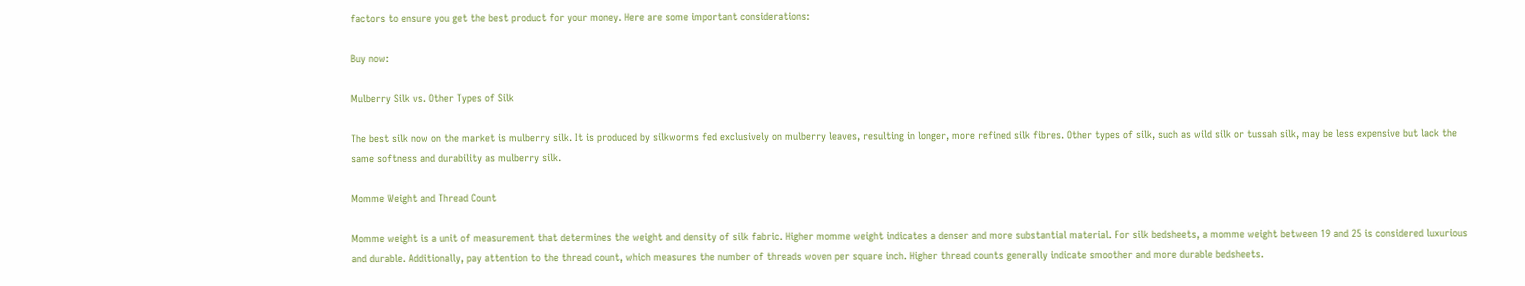factors to ensure you get the best product for your money. Here are some important considerations:

Buy now:

Mulberry Silk vs. Other Types of Silk

The best silk now on the market is mulberry silk. It is produced by silkworms fed exclusively on mulberry leaves, resulting in longer, more refined silk fibres. Other types of silk, such as wild silk or tussah silk, may be less expensive but lack the same softness and durability as mulberry silk.

Momme Weight and Thread Count

Momme weight is a unit of measurement that determines the weight and density of silk fabric. Higher momme weight indicates a denser and more substantial material. For silk bedsheets, a momme weight between 19 and 25 is considered luxurious and durable. Additionally, pay attention to the thread count, which measures the number of threads woven per square inch. Higher thread counts generally indicate smoother and more durable bedsheets.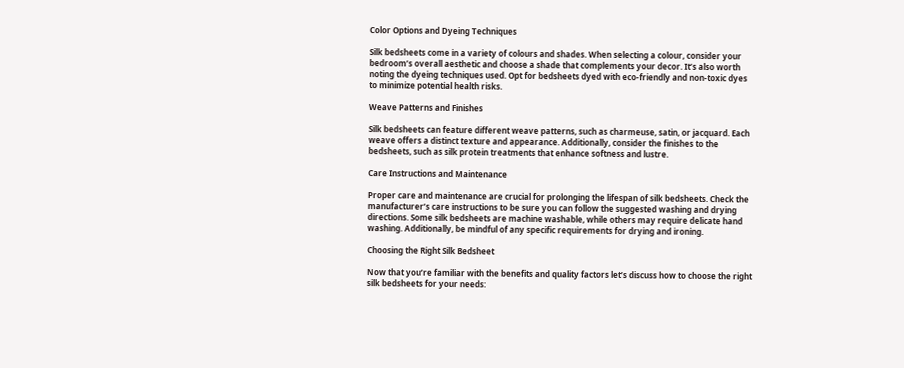Color Options and Dyeing Techniques

Silk bedsheets come in a variety of colours and shades. When selecting a colour, consider your bedroom’s overall aesthetic and choose a shade that complements your decor. It’s also worth noting the dyeing techniques used. Opt for bedsheets dyed with eco-friendly and non-toxic dyes to minimize potential health risks.

Weave Patterns and Finishes

Silk bedsheets can feature different weave patterns, such as charmeuse, satin, or jacquard. Each weave offers a distinct texture and appearance. Additionally, consider the finishes to the bedsheets, such as silk protein treatments that enhance softness and lustre.

Care Instructions and Maintenance

Proper care and maintenance are crucial for prolonging the lifespan of silk bedsheets. Check the manufacturer’s care instructions to be sure you can follow the suggested washing and drying directions. Some silk bedsheets are machine washable, while others may require delicate hand washing. Additionally, be mindful of any specific requirements for drying and ironing.

Choosing the Right Silk Bedsheet

Now that you’re familiar with the benefits and quality factors let’s discuss how to choose the right silk bedsheets for your needs: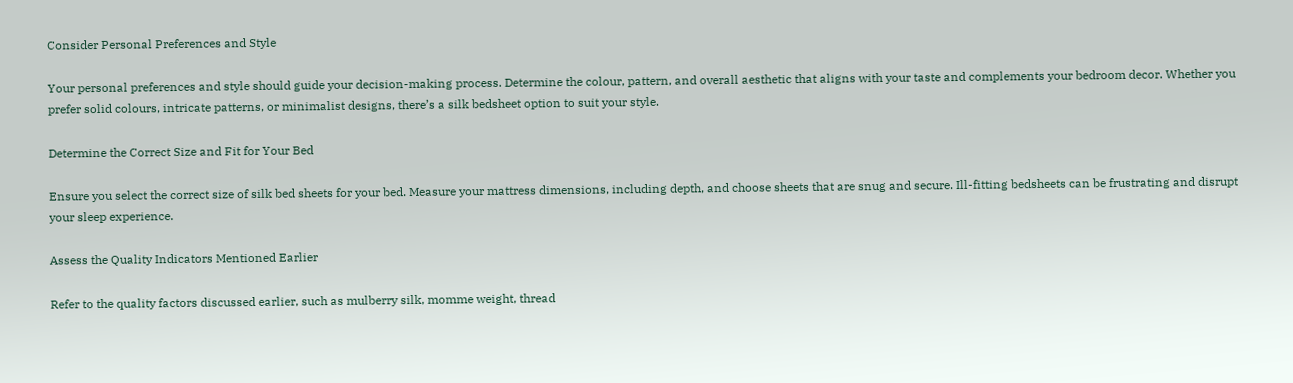Consider Personal Preferences and Style

Your personal preferences and style should guide your decision-making process. Determine the colour, pattern, and overall aesthetic that aligns with your taste and complements your bedroom decor. Whether you prefer solid colours, intricate patterns, or minimalist designs, there’s a silk bedsheet option to suit your style.

Determine the Correct Size and Fit for Your Bed

Ensure you select the correct size of silk bed sheets for your bed. Measure your mattress dimensions, including depth, and choose sheets that are snug and secure. Ill-fitting bedsheets can be frustrating and disrupt your sleep experience.

Assess the Quality Indicators Mentioned Earlier

Refer to the quality factors discussed earlier, such as mulberry silk, momme weight, thread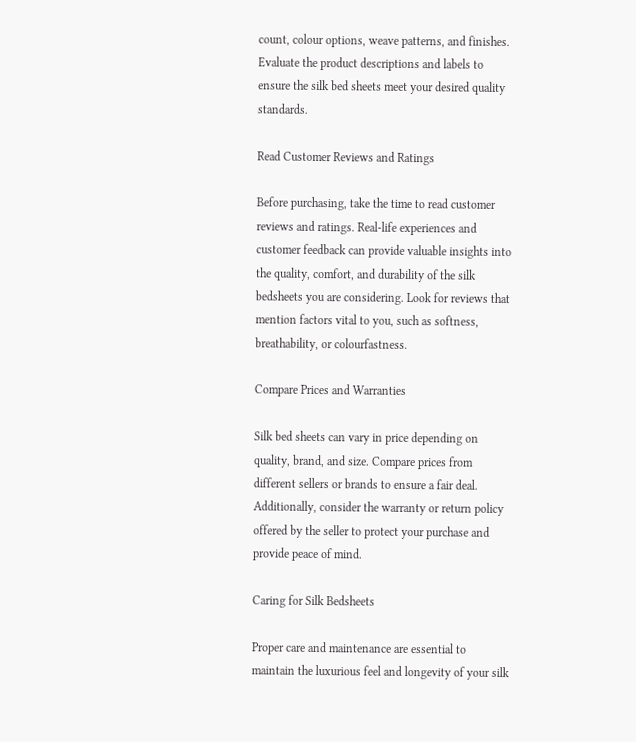count, colour options, weave patterns, and finishes. Evaluate the product descriptions and labels to ensure the silk bed sheets meet your desired quality standards.

Read Customer Reviews and Ratings

Before purchasing, take the time to read customer reviews and ratings. Real-life experiences and customer feedback can provide valuable insights into the quality, comfort, and durability of the silk bedsheets you are considering. Look for reviews that mention factors vital to you, such as softness, breathability, or colourfastness.

Compare Prices and Warranties

Silk bed sheets can vary in price depending on quality, brand, and size. Compare prices from different sellers or brands to ensure a fair deal. Additionally, consider the warranty or return policy offered by the seller to protect your purchase and provide peace of mind.

Caring for Silk Bedsheets

Proper care and maintenance are essential to maintain the luxurious feel and longevity of your silk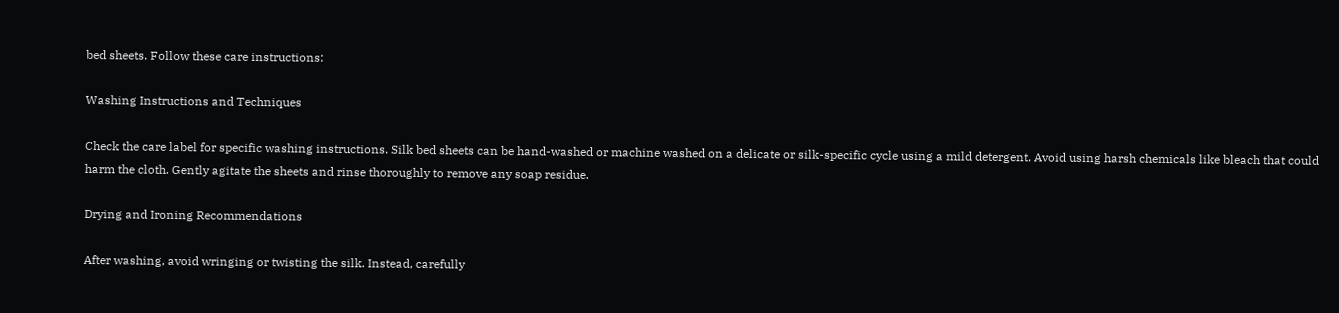bed sheets. Follow these care instructions:

Washing Instructions and Techniques

Check the care label for specific washing instructions. Silk bed sheets can be hand-washed or machine washed on a delicate or silk-specific cycle using a mild detergent. Avoid using harsh chemicals like bleach that could harm the cloth. Gently agitate the sheets and rinse thoroughly to remove any soap residue.

Drying and Ironing Recommendations

After washing, avoid wringing or twisting the silk. Instead, carefully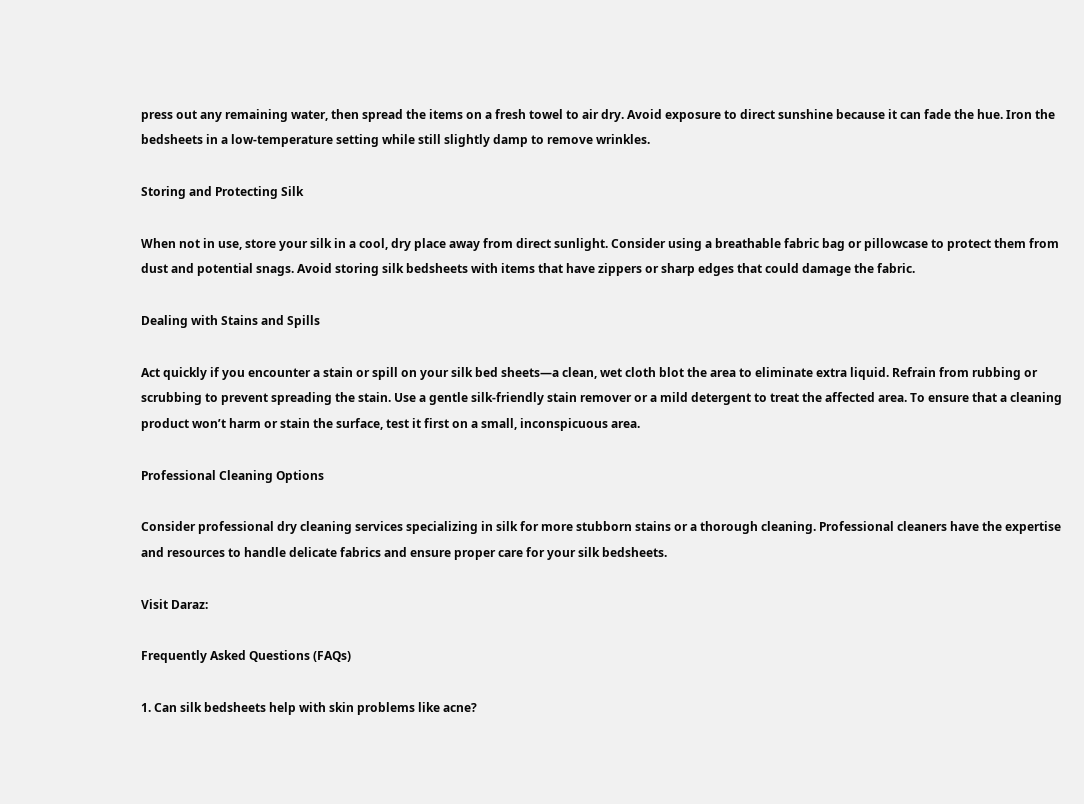press out any remaining water, then spread the items on a fresh towel to air dry. Avoid exposure to direct sunshine because it can fade the hue. Iron the bedsheets in a low-temperature setting while still slightly damp to remove wrinkles.

Storing and Protecting Silk

When not in use, store your silk in a cool, dry place away from direct sunlight. Consider using a breathable fabric bag or pillowcase to protect them from dust and potential snags. Avoid storing silk bedsheets with items that have zippers or sharp edges that could damage the fabric.

Dealing with Stains and Spills

Act quickly if you encounter a stain or spill on your silk bed sheets—a clean, wet cloth blot the area to eliminate extra liquid. Refrain from rubbing or scrubbing to prevent spreading the stain. Use a gentle silk-friendly stain remover or a mild detergent to treat the affected area. To ensure that a cleaning product won’t harm or stain the surface, test it first on a small, inconspicuous area.

Professional Cleaning Options

Consider professional dry cleaning services specializing in silk for more stubborn stains or a thorough cleaning. Professional cleaners have the expertise and resources to handle delicate fabrics and ensure proper care for your silk bedsheets.

Visit Daraz:

Frequently Asked Questions (FAQs)

1. Can silk bedsheets help with skin problems like acne?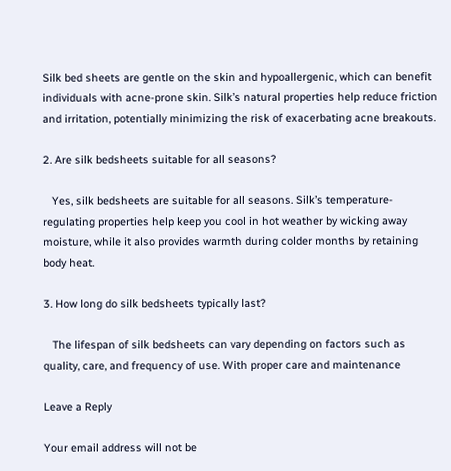Silk bed sheets are gentle on the skin and hypoallergenic, which can benefit individuals with acne-prone skin. Silk’s natural properties help reduce friction and irritation, potentially minimizing the risk of exacerbating acne breakouts.

2. Are silk bedsheets suitable for all seasons?

   Yes, silk bedsheets are suitable for all seasons. Silk’s temperature-regulating properties help keep you cool in hot weather by wicking away moisture, while it also provides warmth during colder months by retaining body heat.

3. How long do silk bedsheets typically last?

   The lifespan of silk bedsheets can vary depending on factors such as quality, care, and frequency of use. With proper care and maintenance

Leave a Reply

Your email address will not be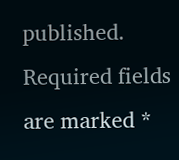published. Required fields are marked *